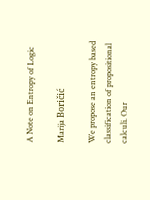A Note on Entropy of Logic

Marija Boričić

We propose an entropy based classification of propositional calculi. Our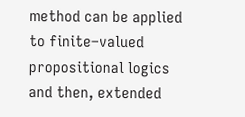method can be applied to finite–valued propositional logics and then, extended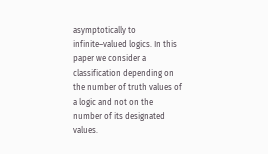asymptotically to infinite–valued logics. In this paper we consider a classification depending on the number of truth values of a logic and not on the number of its designated values.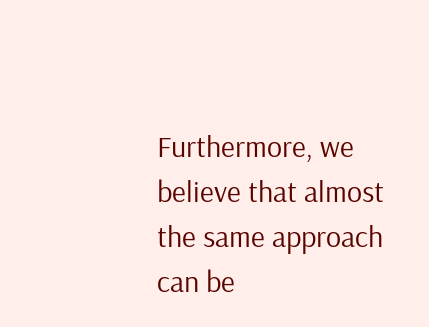Furthermore, we believe that almost the same approach can be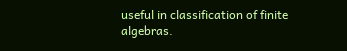useful in classification of finite algebras.